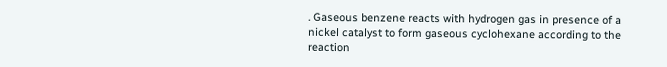. Gaseous benzene reacts with hydrogen gas in presence of a nickel catalyst to form gaseous cyclohexane according to the reaction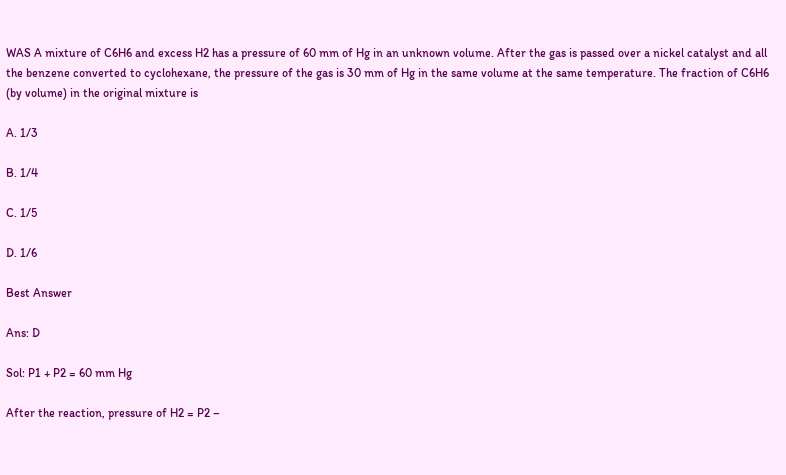WAS A mixture of C6H6 and excess H2 has a pressure of 60 mm of Hg in an unknown volume. After the gas is passed over a nickel catalyst and all the benzene converted to cyclohexane, the pressure of the gas is 30 mm of Hg in the same volume at the same temperature. The fraction of C6H6 (by volume) in the original mixture is

A. 1/3

B. 1/4

C. 1/5

D. 1/6

Best Answer

Ans: D

Sol: P1 + P2 = 60 mm Hg

After the reaction, pressure of H2 = P2 –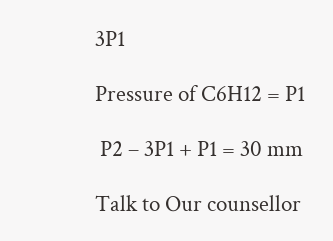3P1

Pressure of C6H12 = P1

 P2 – 3P1 + P1 = 30 mm

Talk to Our counsellor